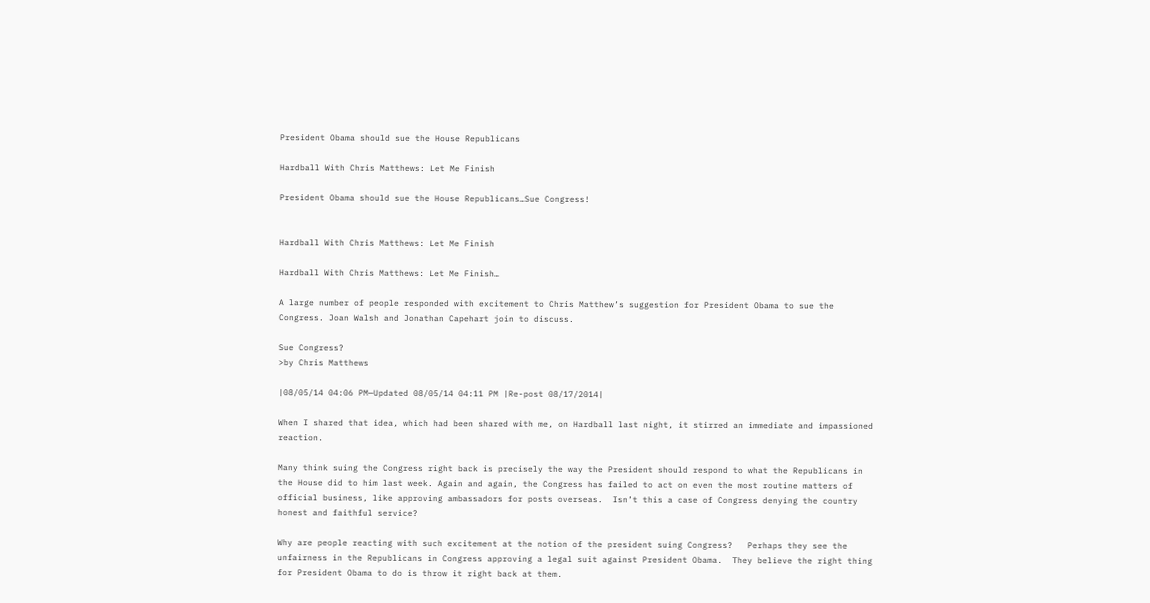President Obama should sue the House Republicans

Hardball With Chris Matthews: Let Me Finish

President Obama should sue the House Republicans…Sue Congress!


Hardball With Chris Matthews: Let Me Finish

Hardball With Chris Matthews: Let Me Finish…

A large number of people responded with excitement to Chris Matthew’s suggestion for President Obama to sue the Congress. Joan Walsh and Jonathan Capehart join to discuss.

Sue Congress?
>by Chris Matthews

|08/05/14 04:06 PM—Updated 08/05/14 04:11 PM |Re-post 08/17/2014|

When I shared that idea, which had been shared with me, on Hardball last night, it stirred an immediate and impassioned reaction.

Many think suing the Congress right back is precisely the way the President should respond to what the Republicans in the House did to him last week. Again and again, the Congress has failed to act on even the most routine matters of official business, like approving ambassadors for posts overseas.  Isn’t this a case of Congress denying the country honest and faithful service?

Why are people reacting with such excitement at the notion of the president suing Congress?   Perhaps they see the unfairness in the Republicans in Congress approving a legal suit against President Obama.  They believe the right thing for President Obama to do is throw it right back at them.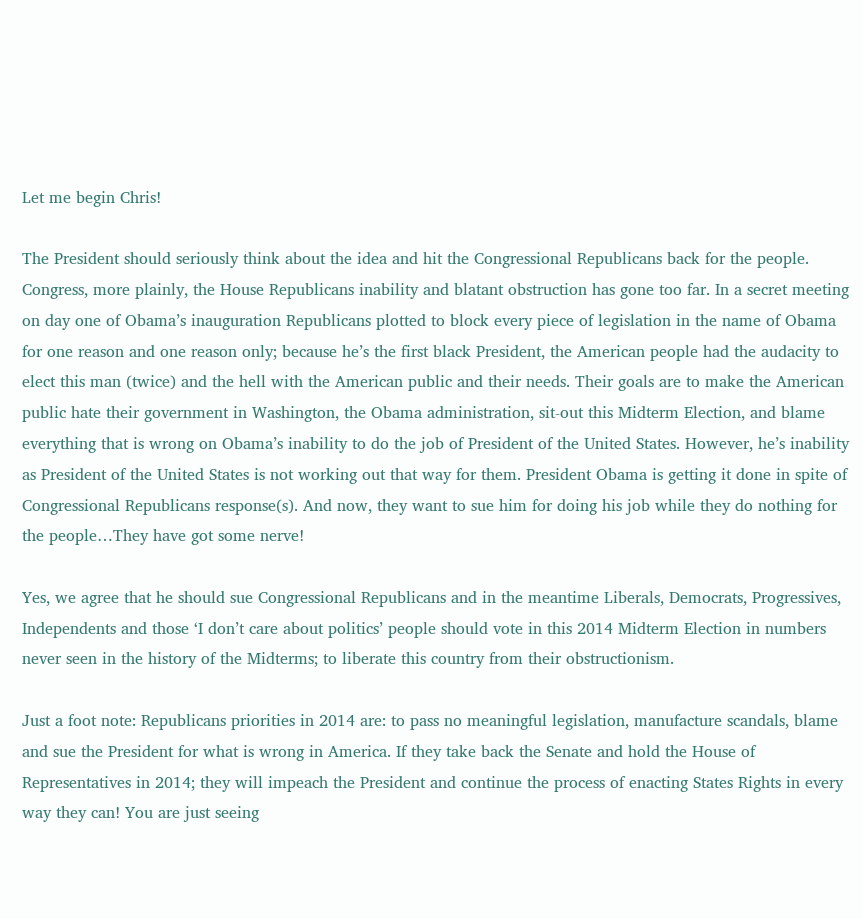Let me begin Chris!

The President should seriously think about the idea and hit the Congressional Republicans back for the people. Congress, more plainly, the House Republicans inability and blatant obstruction has gone too far. In a secret meeting on day one of Obama’s inauguration Republicans plotted to block every piece of legislation in the name of Obama for one reason and one reason only; because he’s the first black President, the American people had the audacity to elect this man (twice) and the hell with the American public and their needs. Their goals are to make the American public hate their government in Washington, the Obama administration, sit-out this Midterm Election, and blame everything that is wrong on Obama’s inability to do the job of President of the United States. However, he’s inability as President of the United States is not working out that way for them. President Obama is getting it done in spite of Congressional Republicans response(s). And now, they want to sue him for doing his job while they do nothing for the people…They have got some nerve!

Yes, we agree that he should sue Congressional Republicans and in the meantime Liberals, Democrats, Progressives, Independents and those ‘I don’t care about politics’ people should vote in this 2014 Midterm Election in numbers never seen in the history of the Midterms; to liberate this country from their obstructionism.

Just a foot note: Republicans priorities in 2014 are: to pass no meaningful legislation, manufacture scandals, blame and sue the President for what is wrong in America. If they take back the Senate and hold the House of Representatives in 2014; they will impeach the President and continue the process of enacting States Rights in every way they can! You are just seeing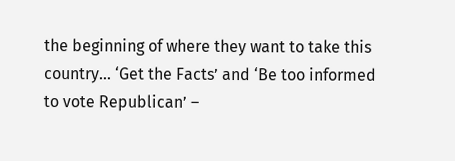the beginning of where they want to take this country… ‘Get the Facts’ and ‘Be too informed to vote Republican’ –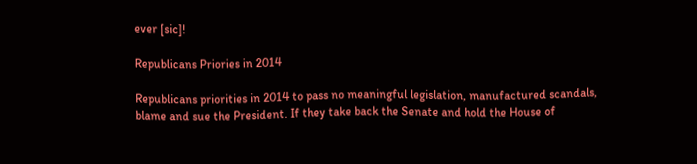ever [sic]!

Republicans Priories in 2014

Republicans priorities in 2014 to pass no meaningful legislation, manufactured scandals, blame and sue the President. If they take back the Senate and hold the House of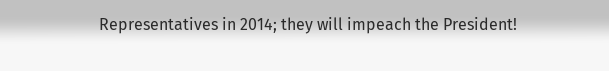Representatives in 2014; they will impeach the President!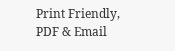Print Friendly, PDF & Email